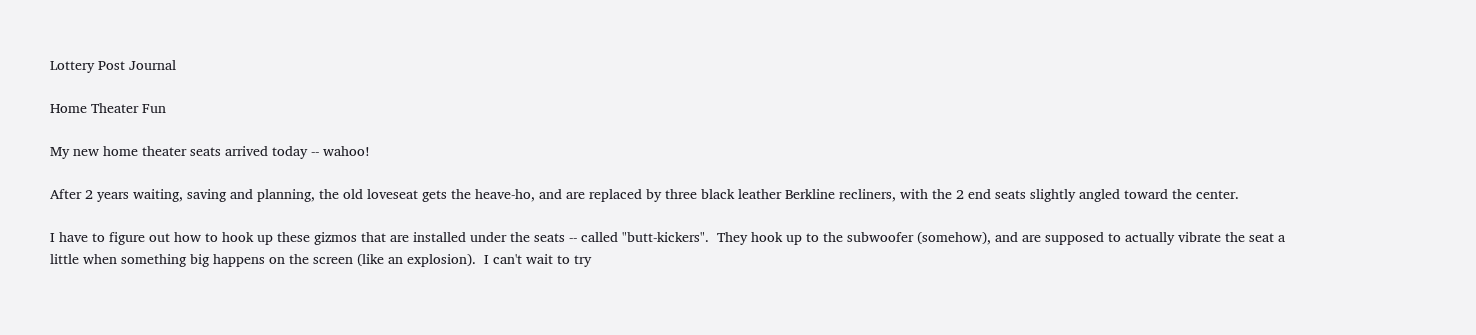Lottery Post Journal

Home Theater Fun

My new home theater seats arrived today -- wahoo!

After 2 years waiting, saving and planning, the old loveseat gets the heave-ho, and are replaced by three black leather Berkline recliners, with the 2 end seats slightly angled toward the center.

I have to figure out how to hook up these gizmos that are installed under the seats -- called "butt-kickers".  They hook up to the subwoofer (somehow), and are supposed to actually vibrate the seat a little when something big happens on the screen (like an explosion).  I can't wait to try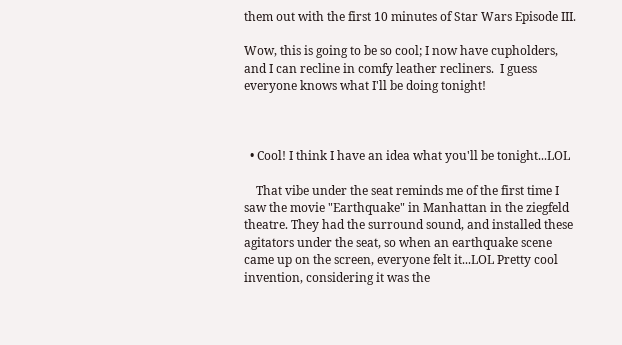them out with the first 10 minutes of Star Wars Episode III.

Wow, this is going to be so cool; I now have cupholders, and I can recline in comfy leather recliners.  I guess everyone knows what I'll be doing tonight!



  • Cool! I think I have an idea what you'll be tonight...LOL

    That vibe under the seat reminds me of the first time I saw the movie "Earthquake" in Manhattan in the ziegfeld theatre. They had the surround sound, and installed these agitators under the seat, so when an earthquake scene came up on the screen, everyone felt it...LOL Pretty cool invention, considering it was the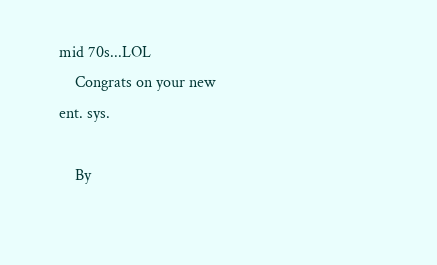mid 70s...LOL
    Congrats on your new ent. sys.

    By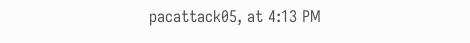pacattack05, at 4:13 PM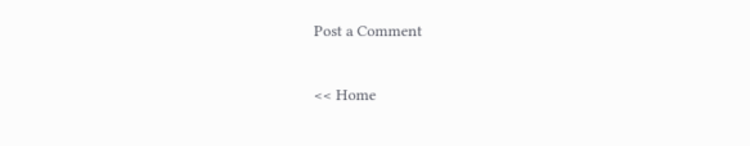Post a Comment

<< Home